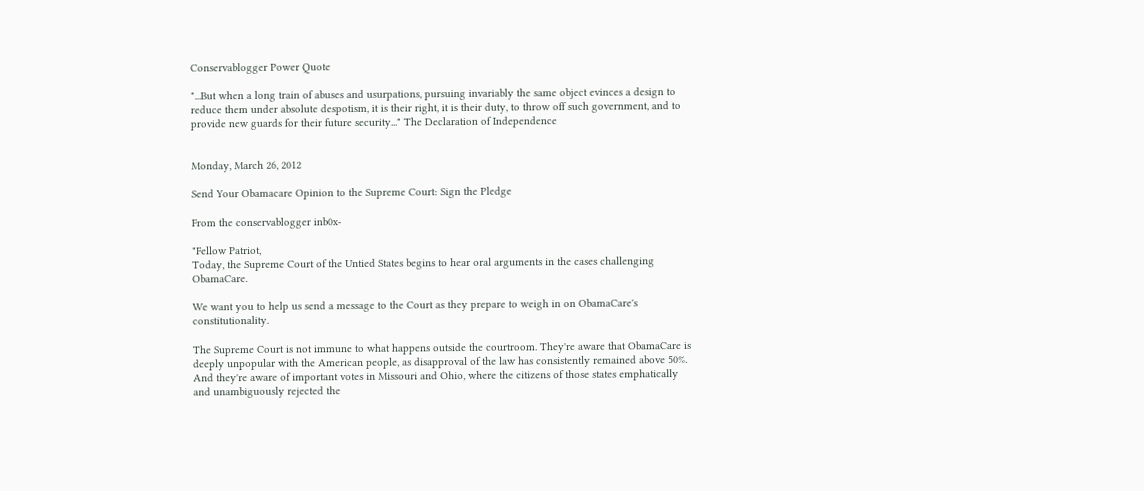Conservablogger Power Quote

"...But when a long train of abuses and usurpations, pursuing invariably the same object evinces a design to reduce them under absolute despotism, it is their right, it is their duty, to throw off such government, and to provide new guards for their future security..." The Declaration of Independence


Monday, March 26, 2012

Send Your Obamacare Opinion to the Supreme Court: Sign the Pledge

From the conservablogger inb0x-

"Fellow Patriot,
Today, the Supreme Court of the Untied States begins to hear oral arguments in the cases challenging ObamaCare.

We want you to help us send a message to the Court as they prepare to weigh in on ObamaCare's constitutionality.

The Supreme Court is not immune to what happens outside the courtroom. They're aware that ObamaCare is deeply unpopular with the American people, as disapproval of the law has consistently remained above 50%. And they're aware of important votes in Missouri and Ohio, where the citizens of those states emphatically and unambiguously rejected the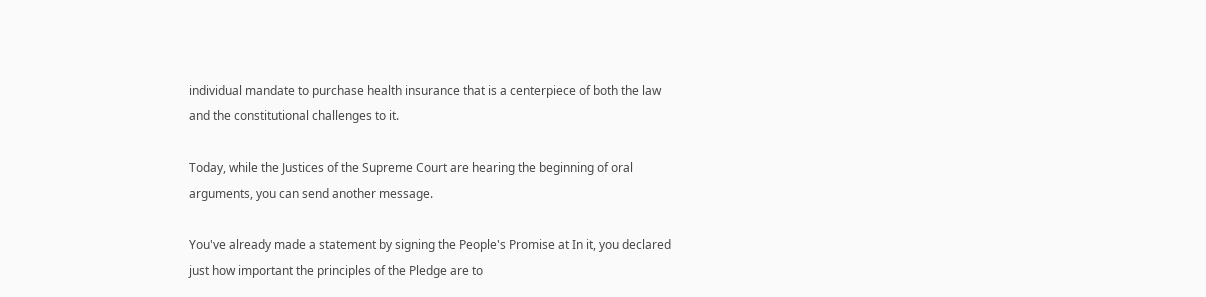individual mandate to purchase health insurance that is a centerpiece of both the law and the constitutional challenges to it.

Today, while the Justices of the Supreme Court are hearing the beginning of oral arguments, you can send another message.

You've already made a statement by signing the People's Promise at In it, you declared just how important the principles of the Pledge are to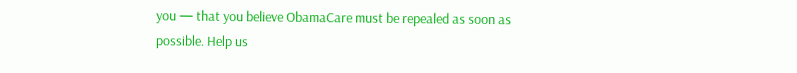you — that you believe ObamaCare must be repealed as soon as possible. Help us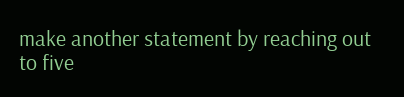make another statement by reaching out to five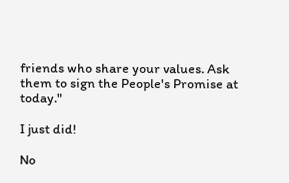friends who share your values. Ask them to sign the People's Promise at today."

I just did!

No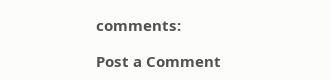comments:

Post a Comment